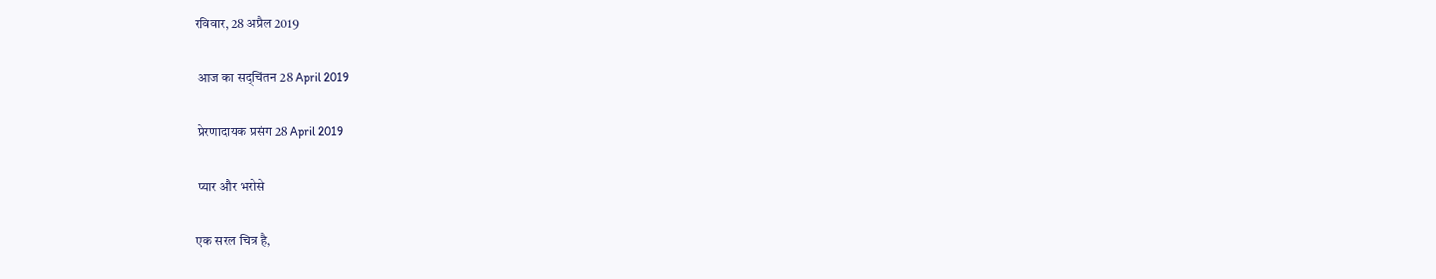रविवार, 28 अप्रैल 2019

 आज का सद्चिंतन 28 April 2019

 प्रेरणादायक प्रसंग 28 April 2019

 प्यार और भरोसे

एक सरल चित्र है,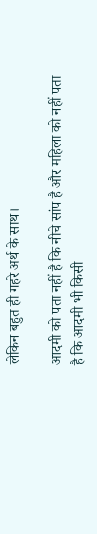लेकिन बहुत ही गहरे अर्थ के साथ।

आदमी को पता नहीं है कि नीचे सांप है और महिला को नहीं पता है कि आदमी भी किसी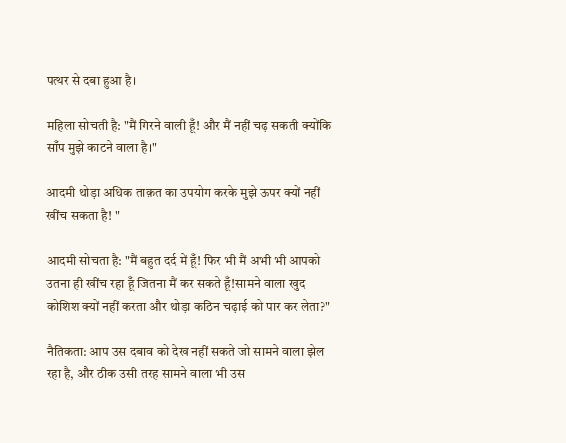पत्थर से दबा हुआ है।

महिला सोचती है: "मैं गिरने वाली हूँ! और मैं नहीं चढ़ सकती क्योंकि साँप मुझे काटने वाला है।"

आदमी थोड़ा अधिक ताक़त का उपयोग करके मुझे ऊपर क्यों नहीं खींच सकता है! "

आदमी सोचता है: "मैं बहुत दर्द में हूँ! फिर भी मैं अभी भी आपको उतना ही खींच रहा हूँ जितना मैं कर सकते हूँ!सामने वाला खुद कोशिश क्यों नहीं करता और थोड़ा कठिन चढ़ाई को पार कर लेता?"

नैतिकता: आप उस दबाव को देख नहीं सकते जो सामने वाला झेल रहा है, और ठीक उसी तरह सामने वाला भी उस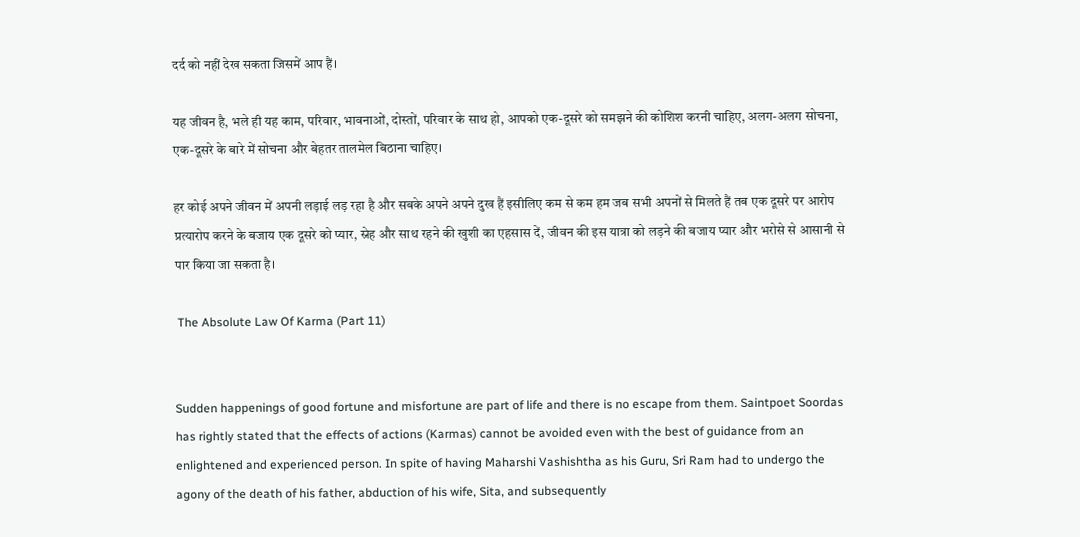दर्द को नहीं देख सकता जिसमें आप हैं।

यह जीवन है, भले ही यह काम, परिवार, भावनाओं, दोस्तों, परिवार के साथ हो, आपको एक-दूसरे को समझने की कोशिश करनी चाहिए, अलग-अलग सोचना, एक-दूसरे के बारे में सोचना और बेहतर तालमेल बिठाना चाहिए।

हर कोई अपने जीवन में अपनी लड़ाई लड़ रहा है और सबके अपने अपने दुख हैं इसीलिए कम से कम हम जब सभी अपनों से मिलते हैं तब एक दूसरे पर आरोप प्रत्यारोप करने के बजाय एक दूसरे को प्यार, स्नेह और साथ रहने की खुशी का एहसास दें, जीवन की इस यात्रा को लड़ने की बजाय प्यार और भरोसे से आसानी से पार किया जा सकता है।

 The Absolute Law Of Karma (Part 11)


Sudden happenings of good fortune and misfortune are part of life and there is no escape from them. Saintpoet Soordas has rightly stated that the effects of actions (Karmas) cannot be avoided even with the best of guidance from an enlightened and experienced person. In spite of having Maharshi Vashishtha as his Guru, Sri Ram had to undergo the agony of the death of his father, abduction of his wife, Sita, and subsequently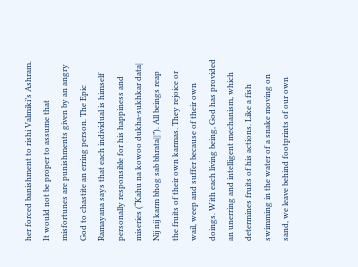her forced banishment to rishi Valmiki’s Ashram. It would not be proper to assume that misfortunes are punishments given by an angry God to chastite an erring person. The Epic Ramayana says that each individual is himself personally responsible for his happiness and miseries (“Kahu na kowoo dukha-sukhkar data| Nij nij karm bhog sab bhrata||”). All beings reap the fruits of their own karmas. They rejoice or wail, weep and suffer because of their own doings. With each living being, God has provided an unerring and intelligent mechanism, which determines fruits of his actions. Like a fish swimming in the water of a snake moving on sand, we leave behind footprints of our own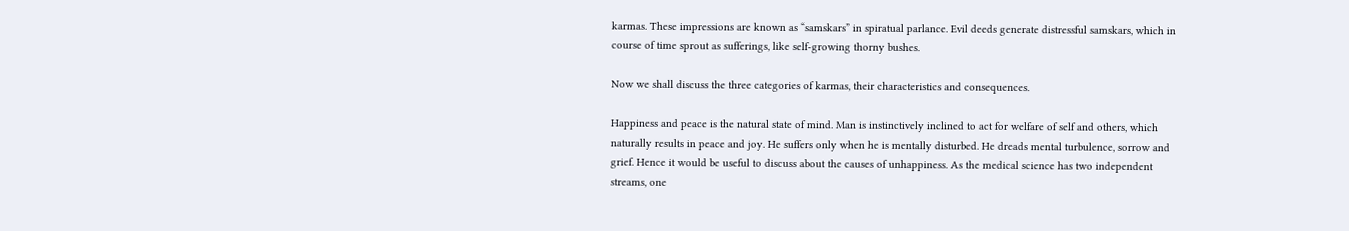karmas. These impressions are known as “samskars” in spiratual parlance. Evil deeds generate distressful samskars, which in course of time sprout as sufferings, like self-growing thorny bushes.

Now we shall discuss the three categories of karmas, their characteristics and consequences.

Happiness and peace is the natural state of mind. Man is instinctively inclined to act for welfare of self and others, which naturally results in peace and joy. He suffers only when he is mentally disturbed. He dreads mental turbulence, sorrow and grief. Hence it would be useful to discuss about the causes of unhappiness. As the medical science has two independent streams, one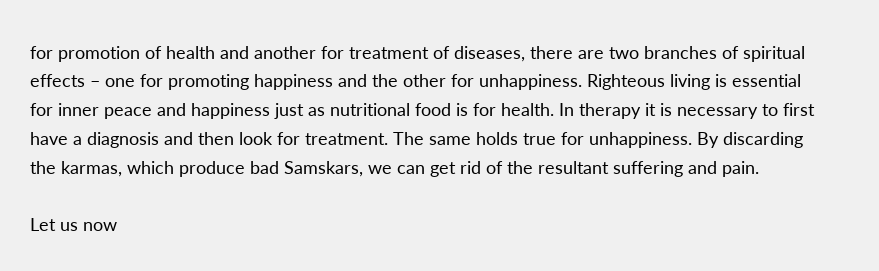for promotion of health and another for treatment of diseases, there are two branches of spiritual effects – one for promoting happiness and the other for unhappiness. Righteous living is essential for inner peace and happiness just as nutritional food is for health. In therapy it is necessary to first have a diagnosis and then look for treatment. The same holds true for unhappiness. By discarding the karmas, which produce bad Samskars, we can get rid of the resultant suffering and pain.

Let us now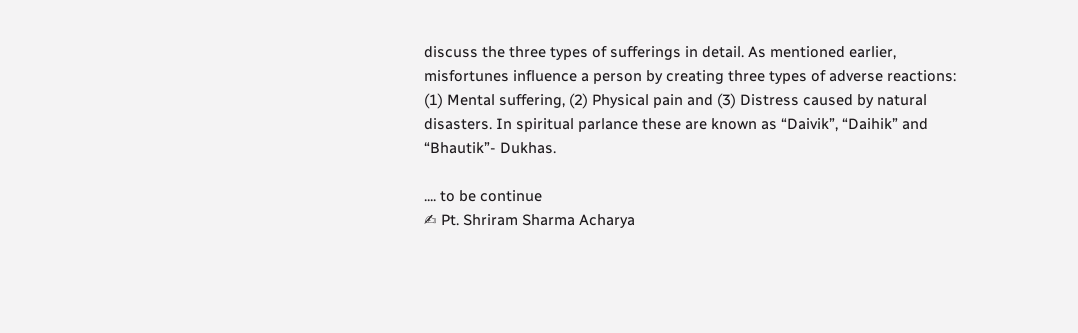discuss the three types of sufferings in detail. As mentioned earlier, misfortunes influence a person by creating three types of adverse reactions: (1) Mental suffering, (2) Physical pain and (3) Distress caused by natural disasters. In spiritual parlance these are known as “Daivik”, “Daihik” and “Bhautik”- Dukhas.

.... to be continue
✍ Pt. Shriram Sharma Acharya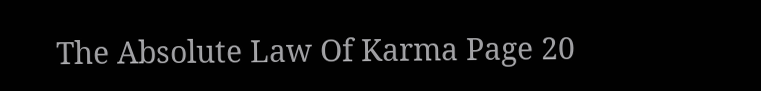The Absolute Law Of Karma Page 20